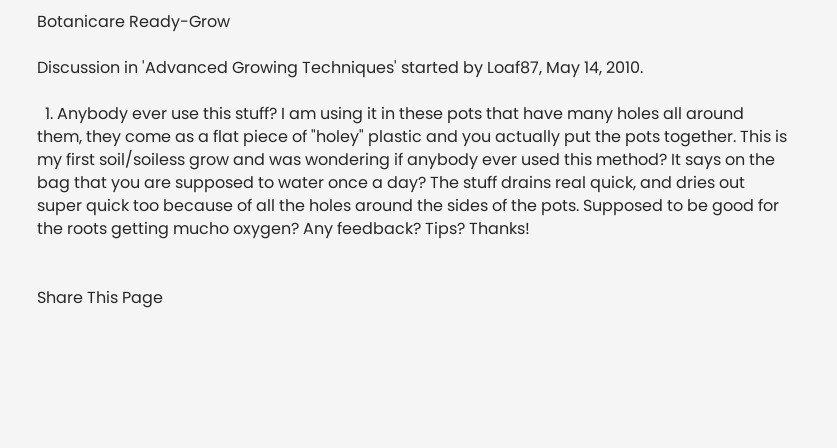Botanicare Ready-Grow

Discussion in 'Advanced Growing Techniques' started by Loaf87, May 14, 2010.

  1. Anybody ever use this stuff? I am using it in these pots that have many holes all around them, they come as a flat piece of "holey" plastic and you actually put the pots together. This is my first soil/soiless grow and was wondering if anybody ever used this method? It says on the bag that you are supposed to water once a day? The stuff drains real quick, and dries out super quick too because of all the holes around the sides of the pots. Supposed to be good for the roots getting mucho oxygen? Any feedback? Tips? Thanks!


Share This Page